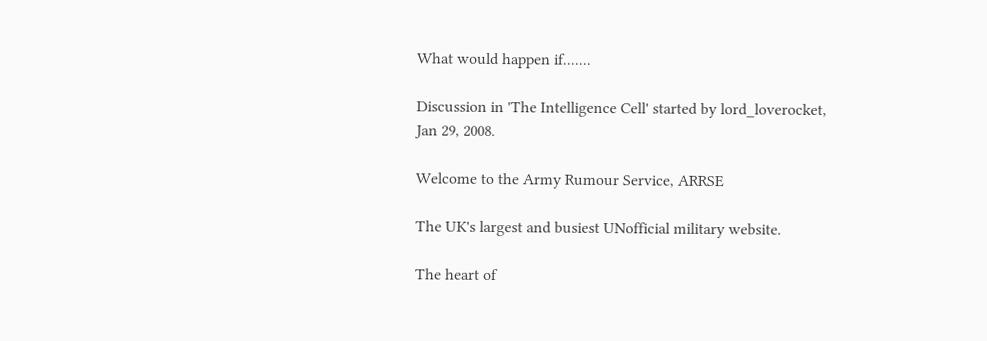What would happen if.......

Discussion in 'The Intelligence Cell' started by lord_loverocket, Jan 29, 2008.

Welcome to the Army Rumour Service, ARRSE

The UK's largest and busiest UNofficial military website.

The heart of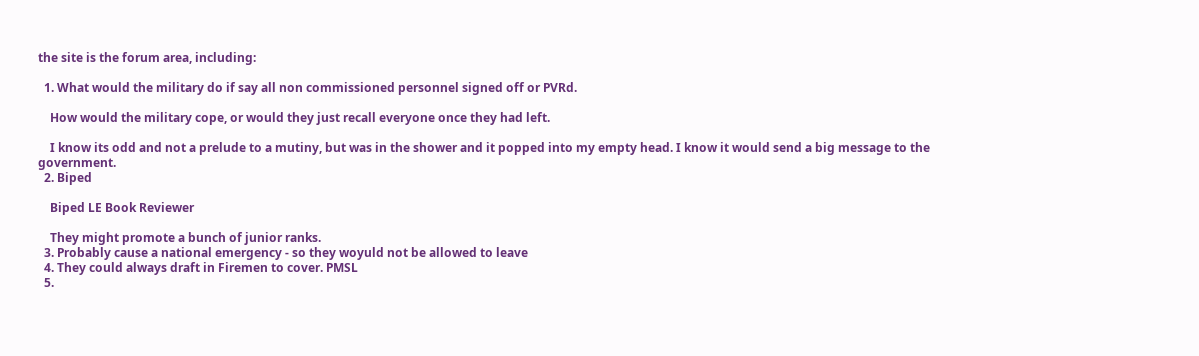the site is the forum area, including:

  1. What would the military do if say all non commissioned personnel signed off or PVRd.

    How would the military cope, or would they just recall everyone once they had left.

    I know its odd and not a prelude to a mutiny, but was in the shower and it popped into my empty head. I know it would send a big message to the government.
  2. Biped

    Biped LE Book Reviewer

    They might promote a bunch of junior ranks.
  3. Probably cause a national emergency - so they woyuld not be allowed to leave
  4. They could always draft in Firemen to cover. PMSL
  5.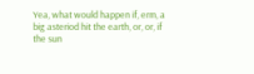Yea, what would happen if, erm, a big asteriod hit the earth, or, or, if the sun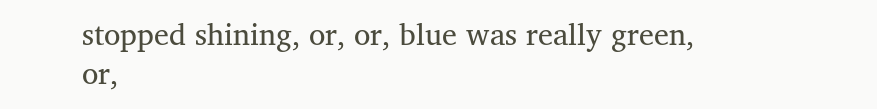stopped shining, or, or, blue was really green, or,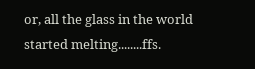or, all the glass in the world started melting........ffs.